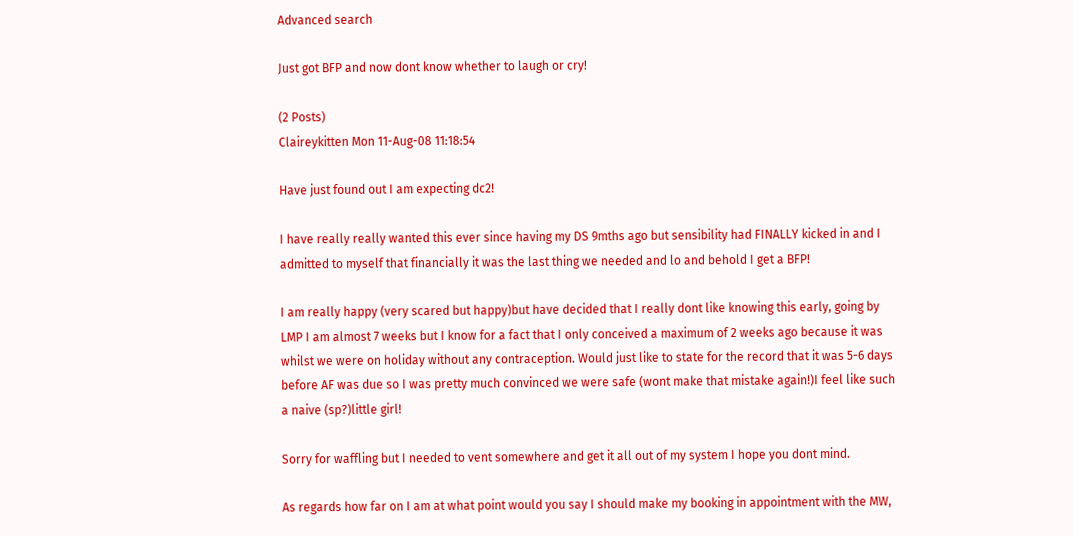Advanced search

Just got BFP and now dont know whether to laugh or cry!

(2 Posts)
Claireykitten Mon 11-Aug-08 11:18:54

Have just found out I am expecting dc2!

I have really really wanted this ever since having my DS 9mths ago but sensibility had FINALLY kicked in and I admitted to myself that financially it was the last thing we needed and lo and behold I get a BFP!

I am really happy (very scared but happy)but have decided that I really dont like knowing this early, going by LMP I am almost 7 weeks but I know for a fact that I only conceived a maximum of 2 weeks ago because it was whilst we were on holiday without any contraception. Would just like to state for the record that it was 5-6 days before AF was due so I was pretty much convinced we were safe (wont make that mistake again!)I feel like such a naive (sp?)little girl!

Sorry for waffling but I needed to vent somewhere and get it all out of my system I hope you dont mind.

As regards how far on I am at what point would you say I should make my booking in appointment with the MW,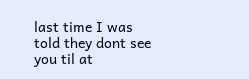last time I was told they dont see you til at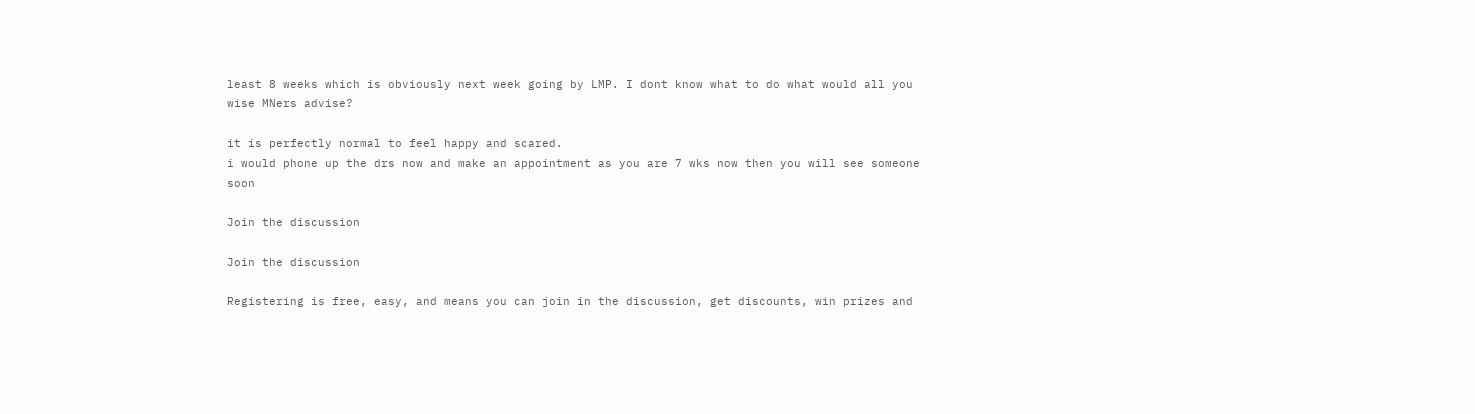least 8 weeks which is obviously next week going by LMP. I dont know what to do what would all you wise MNers advise?

it is perfectly normal to feel happy and scared.
i would phone up the drs now and make an appointment as you are 7 wks now then you will see someone soon

Join the discussion

Join the discussion

Registering is free, easy, and means you can join in the discussion, get discounts, win prizes and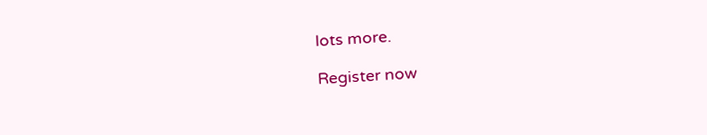lots more.

Register now